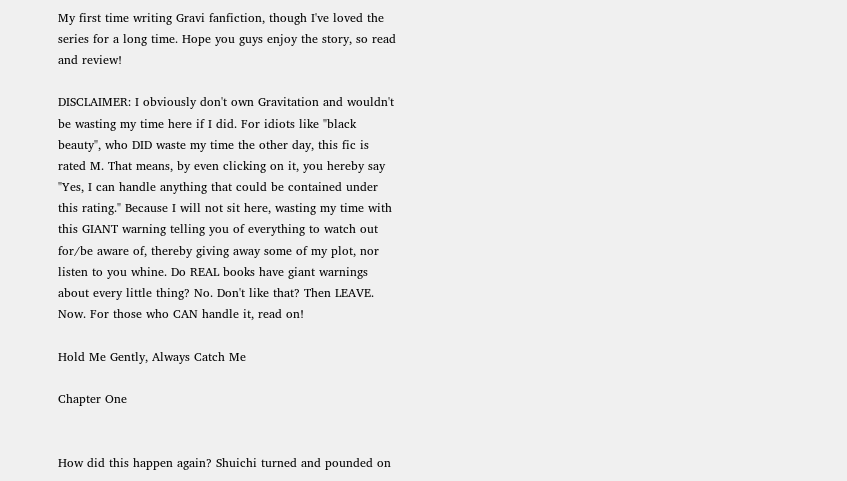My first time writing Gravi fanfiction, though I've loved the series for a long time. Hope you guys enjoy the story, so read and review!

DISCLAIMER: I obviously don't own Gravitation and wouldn't be wasting my time here if I did. For idiots like "black beauty", who DID waste my time the other day, this fic is rated M. That means, by even clicking on it, you hereby say "Yes, I can handle anything that could be contained under this rating." Because I will not sit here, wasting my time with this GIANT warning telling you of everything to watch out for/be aware of, thereby giving away some of my plot, nor listen to you whine. Do REAL books have giant warnings about every little thing? No. Don't like that? Then LEAVE. Now. For those who CAN handle it, read on!

Hold Me Gently, Always Catch Me

Chapter One


How did this happen again? Shuichi turned and pounded on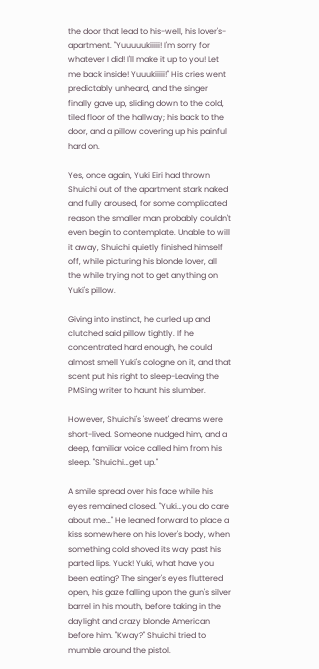the door that lead to his-well, his lover's-apartment. "Yuuuuukiiiii! I'm sorry for whatever I did! I'll make it up to you! Let me back inside! Yuuukiiiii!" His cries went predictably unheard, and the singer finally gave up, sliding down to the cold, tiled floor of the hallway; his back to the door, and a pillow covering up his painful hard on.

Yes, once again, Yuki Eiri had thrown Shuichi out of the apartment stark naked and fully aroused, for some complicated reason the smaller man probably couldn't even begin to contemplate. Unable to will it away, Shuichi quietly finished himself off, while picturing his blonde lover, all the while trying not to get anything on Yuki's pillow.

Giving into instinct, he curled up and clutched said pillow tightly. If he concentrated hard enough, he could almost smell Yuki's cologne on it, and that scent put his right to sleep-Leaving the PMSing writer to haunt his slumber.

However, Shuichi's 'sweet' dreams were short-lived. Someone nudged him, and a deep, familiar voice called him from his sleep. "Shuichi…get up."

A smile spread over his face while his eyes remained closed. "Yuki…you do care about me…" He leaned forward to place a kiss somewhere on his lover's body, when something cold shoved its way past his parted lips. Yuck! Yuki, what have you been eating? The singer's eyes fluttered open, his gaze falling upon the gun's silver barrel in his mouth, before taking in the daylight and crazy blonde American before him. "Kway?" Shuichi tried to mumble around the pistol.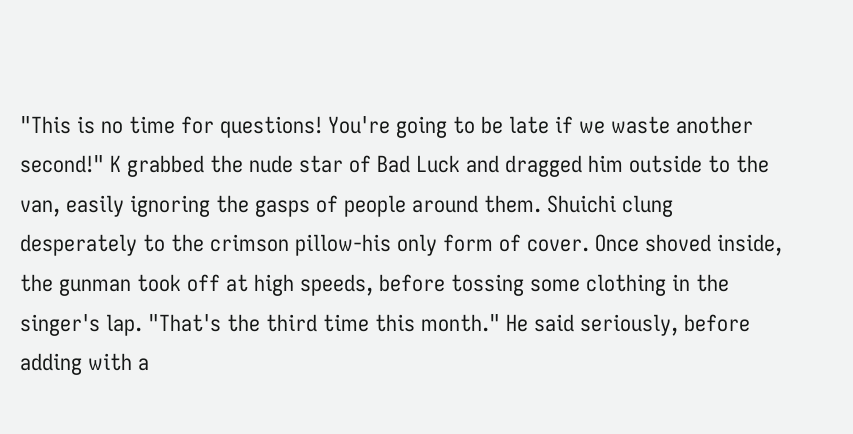"This is no time for questions! You're going to be late if we waste another second!" K grabbed the nude star of Bad Luck and dragged him outside to the van, easily ignoring the gasps of people around them. Shuichi clung desperately to the crimson pillow-his only form of cover. Once shoved inside, the gunman took off at high speeds, before tossing some clothing in the singer's lap. "That's the third time this month." He said seriously, before adding with a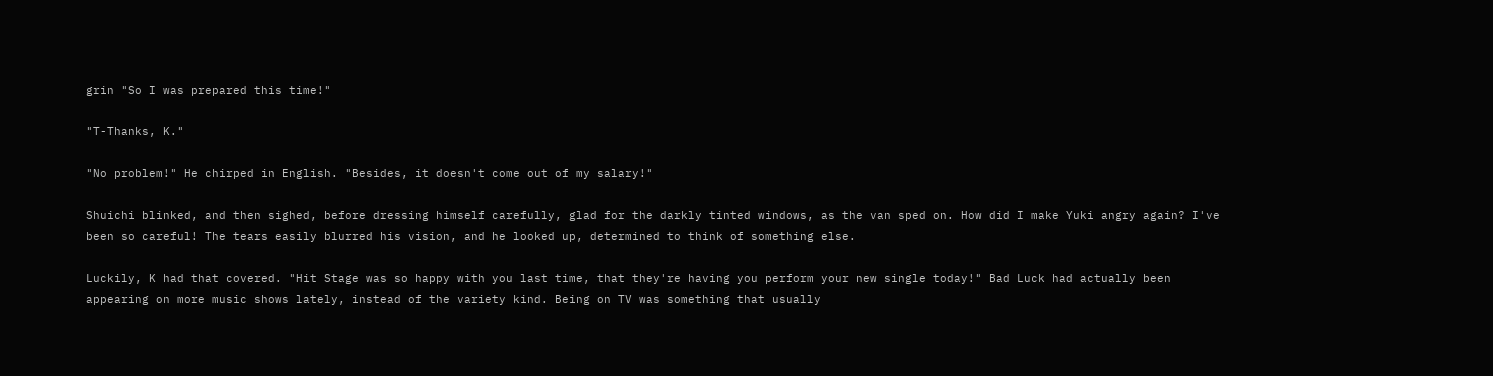grin "So I was prepared this time!"

"T-Thanks, K."

"No problem!" He chirped in English. "Besides, it doesn't come out of my salary!"

Shuichi blinked, and then sighed, before dressing himself carefully, glad for the darkly tinted windows, as the van sped on. How did I make Yuki angry again? I've been so careful! The tears easily blurred his vision, and he looked up, determined to think of something else.

Luckily, K had that covered. "Hit Stage was so happy with you last time, that they're having you perform your new single today!" Bad Luck had actually been appearing on more music shows lately, instead of the variety kind. Being on TV was something that usually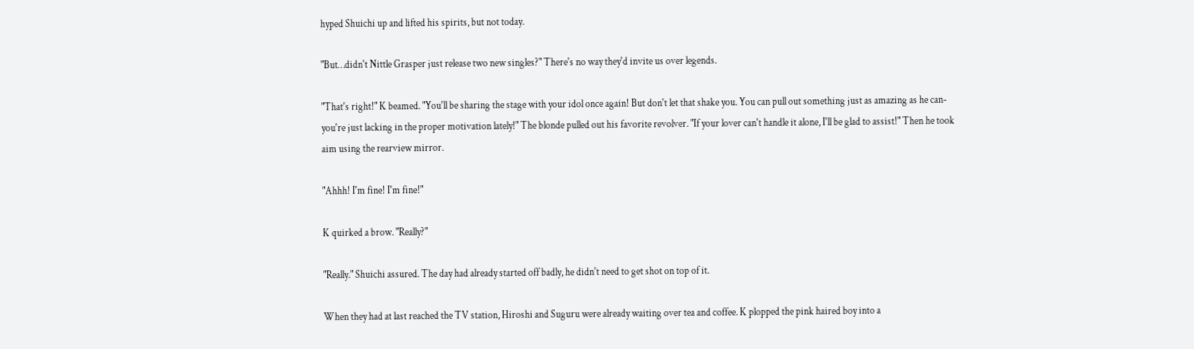hyped Shuichi up and lifted his spirits, but not today.

"But…didn't Nittle Grasper just release two new singles?" There's no way they'd invite us over legends.

"That's right!" K beamed. "You'll be sharing the stage with your idol once again! But don't let that shake you. You can pull out something just as amazing as he can-you're just lacking in the proper motivation lately!" The blonde pulled out his favorite revolver. "If your lover can't handle it alone, I'll be glad to assist!" Then he took aim using the rearview mirror.

"Ahhh! I'm fine! I'm fine!"

K quirked a brow. "Really?"

"Really." Shuichi assured. The day had already started off badly, he didn't need to get shot on top of it.

When they had at last reached the TV station, Hiroshi and Suguru were already waiting over tea and coffee. K plopped the pink haired boy into a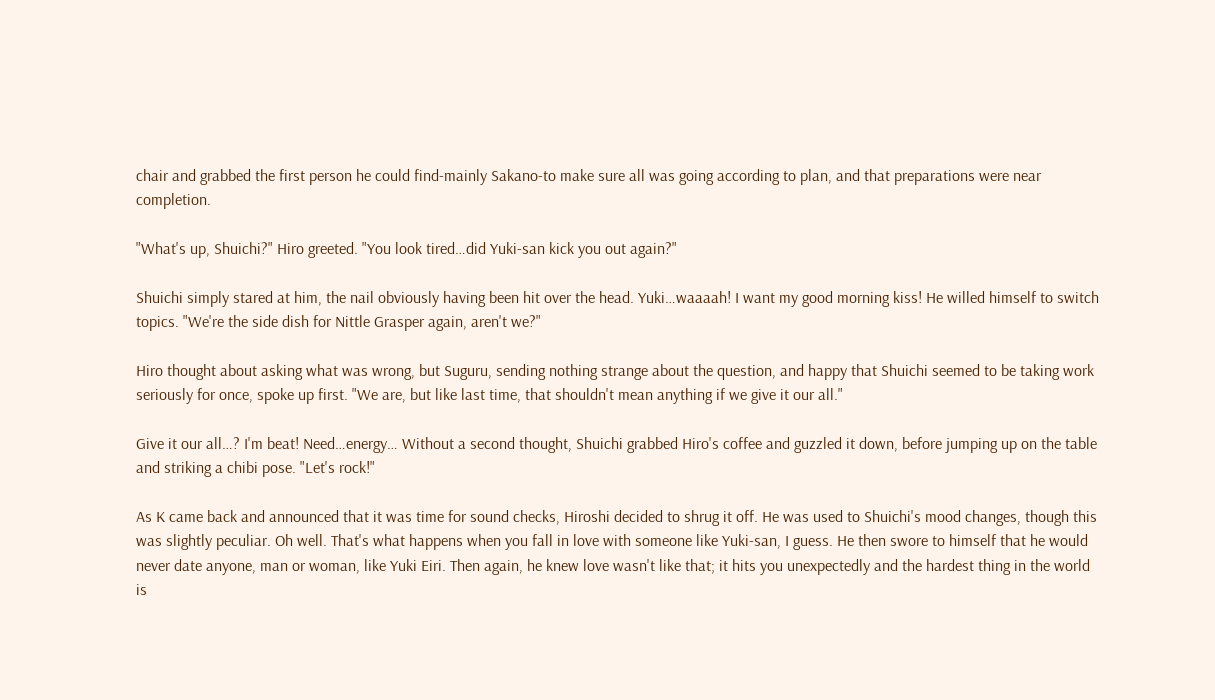chair and grabbed the first person he could find-mainly Sakano-to make sure all was going according to plan, and that preparations were near completion.

"What's up, Shuichi?" Hiro greeted. "You look tired…did Yuki-san kick you out again?"

Shuichi simply stared at him, the nail obviously having been hit over the head. Yuki…waaaah! I want my good morning kiss! He willed himself to switch topics. "We're the side dish for Nittle Grasper again, aren't we?"

Hiro thought about asking what was wrong, but Suguru, sending nothing strange about the question, and happy that Shuichi seemed to be taking work seriously for once, spoke up first. "We are, but like last time, that shouldn't mean anything if we give it our all."

Give it our all…? I'm beat! Need…energy… Without a second thought, Shuichi grabbed Hiro's coffee and guzzled it down, before jumping up on the table and striking a chibi pose. "Let's rock!"

As K came back and announced that it was time for sound checks, Hiroshi decided to shrug it off. He was used to Shuichi's mood changes, though this was slightly peculiar. Oh well. That's what happens when you fall in love with someone like Yuki-san, I guess. He then swore to himself that he would never date anyone, man or woman, like Yuki Eiri. Then again, he knew love wasn't like that; it hits you unexpectedly and the hardest thing in the world is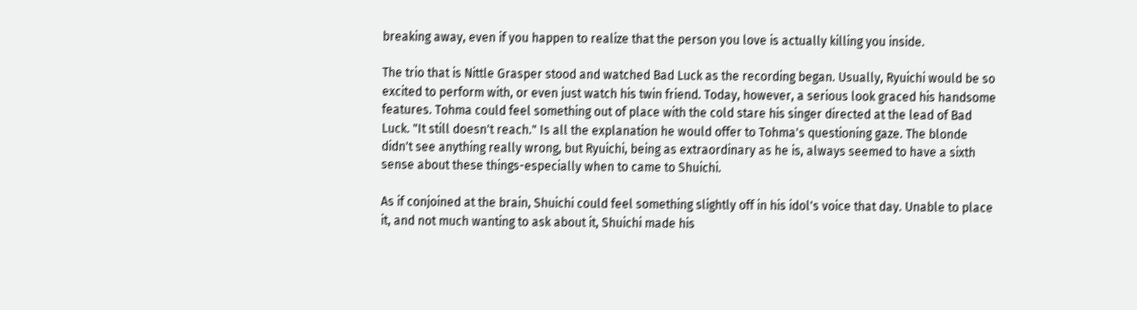breaking away, even if you happen to realize that the person you love is actually killing you inside.

The trio that is Nittle Grasper stood and watched Bad Luck as the recording began. Usually, Ryuichi would be so excited to perform with, or even just watch his twin friend. Today, however, a serious look graced his handsome features. Tohma could feel something out of place with the cold stare his singer directed at the lead of Bad Luck. "It still doesn't reach." Is all the explanation he would offer to Tohma's questioning gaze. The blonde didn't see anything really wrong, but Ryuichi, being as extraordinary as he is, always seemed to have a sixth sense about these things-especially when to came to Shuichi.

As if conjoined at the brain, Shuichi could feel something slightly off in his idol's voice that day. Unable to place it, and not much wanting to ask about it, Shuichi made his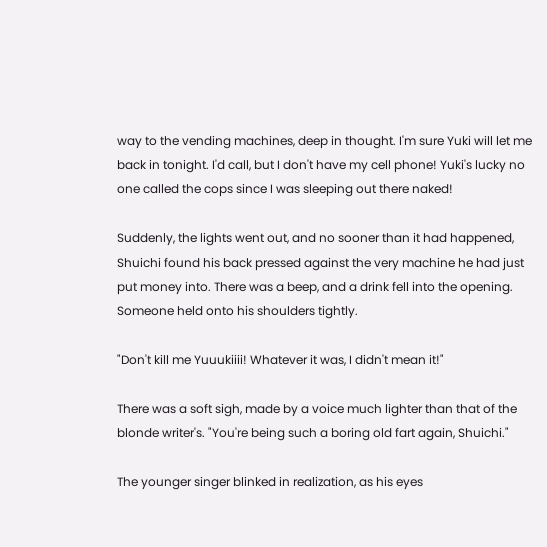way to the vending machines, deep in thought. I'm sure Yuki will let me back in tonight. I'd call, but I don't have my cell phone! Yuki's lucky no one called the cops since I was sleeping out there naked!

Suddenly, the lights went out, and no sooner than it had happened, Shuichi found his back pressed against the very machine he had just put money into. There was a beep, and a drink fell into the opening. Someone held onto his shoulders tightly.

"Don't kill me Yuuukiiii! Whatever it was, I didn't mean it!"

There was a soft sigh, made by a voice much lighter than that of the blonde writer's. "You're being such a boring old fart again, Shuichi."

The younger singer blinked in realization, as his eyes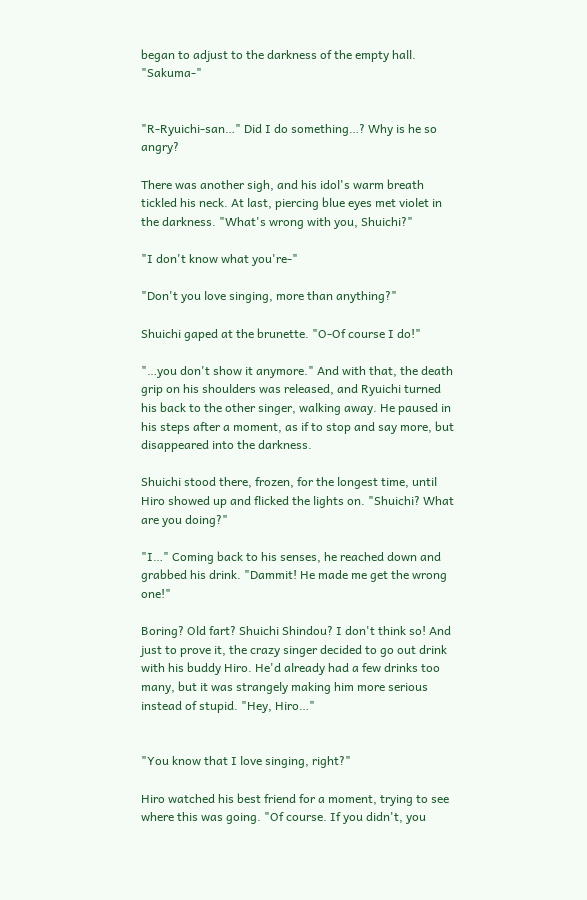began to adjust to the darkness of the empty hall. "Sakuma-"


"R-Ryuichi-san…" Did I do something…? Why is he so angry?

There was another sigh, and his idol's warm breath tickled his neck. At last, piercing blue eyes met violet in the darkness. "What's wrong with you, Shuichi?"

"I don't know what you're-"

"Don't you love singing, more than anything?"

Shuichi gaped at the brunette. "O-Of course I do!"

"…you don't show it anymore." And with that, the death grip on his shoulders was released, and Ryuichi turned his back to the other singer, walking away. He paused in his steps after a moment, as if to stop and say more, but disappeared into the darkness.

Shuichi stood there, frozen, for the longest time, until Hiro showed up and flicked the lights on. "Shuichi? What are you doing?"

"I…" Coming back to his senses, he reached down and grabbed his drink. "Dammit! He made me get the wrong one!"

Boring? Old fart? Shuichi Shindou? I don't think so! And just to prove it, the crazy singer decided to go out drink with his buddy Hiro. He'd already had a few drinks too many, but it was strangely making him more serious instead of stupid. "Hey, Hiro…"


"You know that I love singing, right?"

Hiro watched his best friend for a moment, trying to see where this was going. "Of course. If you didn't, you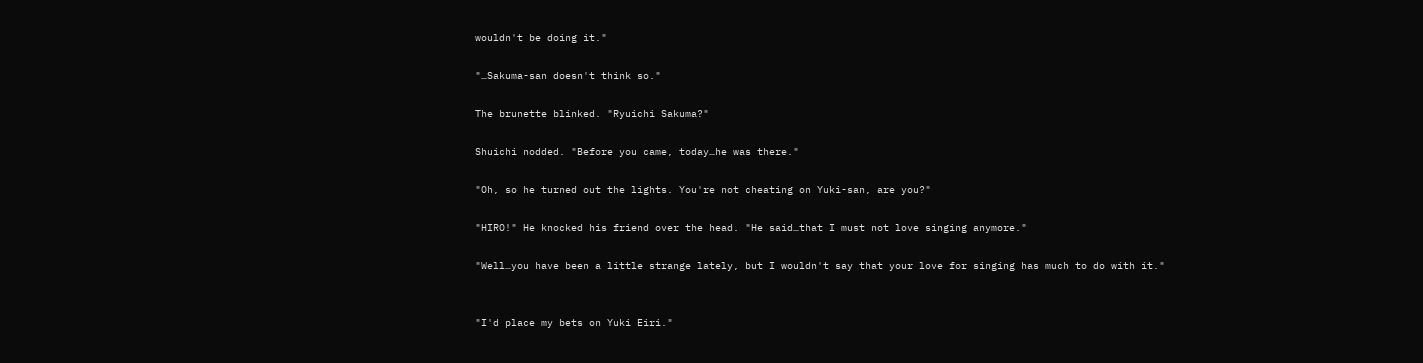wouldn't be doing it."

"…Sakuma-san doesn't think so."

The brunette blinked. "Ryuichi Sakuma?"

Shuichi nodded. "Before you came, today…he was there."

"Oh, so he turned out the lights. You're not cheating on Yuki-san, are you?"

"HIRO!" He knocked his friend over the head. "He said…that I must not love singing anymore."

"Well…you have been a little strange lately, but I wouldn't say that your love for singing has much to do with it."


"I'd place my bets on Yuki Eiri."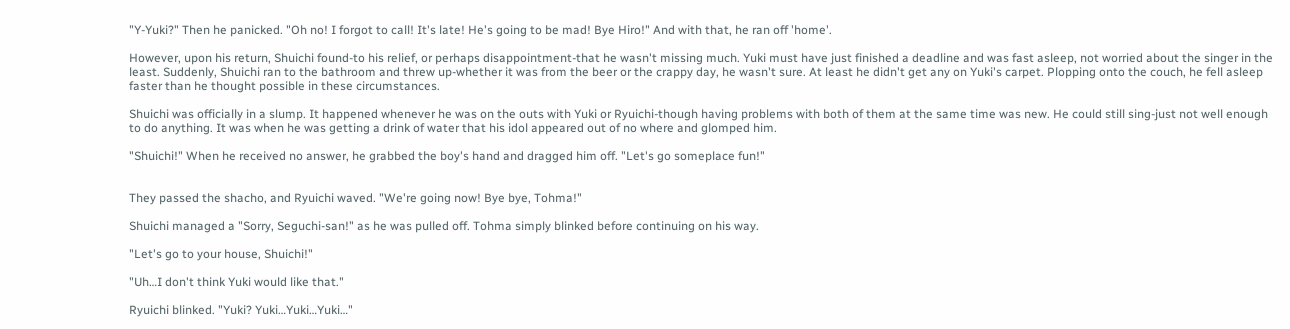"Y-Yuki?" Then he panicked. "Oh no! I forgot to call! It's late! He's going to be mad! Bye Hiro!" And with that, he ran off 'home'.

However, upon his return, Shuichi found-to his relief, or perhaps disappointment-that he wasn't missing much. Yuki must have just finished a deadline and was fast asleep, not worried about the singer in the least. Suddenly, Shuichi ran to the bathroom and threw up-whether it was from the beer or the crappy day, he wasn't sure. At least he didn't get any on Yuki's carpet. Plopping onto the couch, he fell asleep faster than he thought possible in these circumstances.

Shuichi was officially in a slump. It happened whenever he was on the outs with Yuki or Ryuichi-though having problems with both of them at the same time was new. He could still sing-just not well enough to do anything. It was when he was getting a drink of water that his idol appeared out of no where and glomped him.

"Shuichi!" When he received no answer, he grabbed the boy's hand and dragged him off. "Let's go someplace fun!"


They passed the shacho, and Ryuichi waved. "We're going now! Bye bye, Tohma!"

Shuichi managed a "Sorry, Seguchi-san!" as he was pulled off. Tohma simply blinked before continuing on his way.

"Let's go to your house, Shuichi!"

"Uh…I don't think Yuki would like that."

Ryuichi blinked. "Yuki? Yuki…Yuki…Yuki…"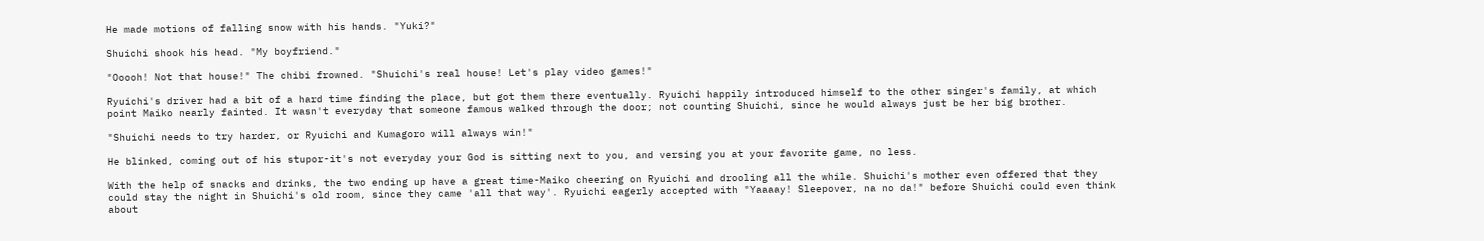He made motions of falling snow with his hands. "Yuki?"

Shuichi shook his head. "My boyfriend."

"Ooooh! Not that house!" The chibi frowned. "Shuichi's real house! Let's play video games!"

Ryuichi's driver had a bit of a hard time finding the place, but got them there eventually. Ryuichi happily introduced himself to the other singer's family, at which point Maiko nearly fainted. It wasn't everyday that someone famous walked through the door; not counting Shuichi, since he would always just be her big brother.

"Shuichi needs to try harder, or Ryuichi and Kumagoro will always win!"

He blinked, coming out of his stupor-it's not everyday your God is sitting next to you, and versing you at your favorite game, no less.

With the help of snacks and drinks, the two ending up have a great time-Maiko cheering on Ryuichi and drooling all the while. Shuichi's mother even offered that they could stay the night in Shuichi's old room, since they came 'all that way'. Ryuichi eagerly accepted with "Yaaaay! Sleepover, na no da!" before Shuichi could even think about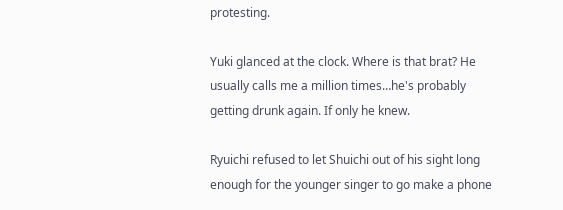protesting.

Yuki glanced at the clock. Where is that brat? He usually calls me a million times…he's probably getting drunk again. If only he knew.

Ryuichi refused to let Shuichi out of his sight long enough for the younger singer to go make a phone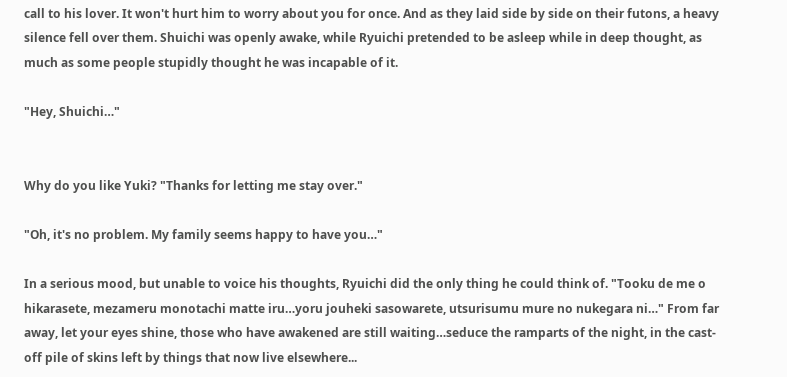call to his lover. It won't hurt him to worry about you for once. And as they laid side by side on their futons, a heavy silence fell over them. Shuichi was openly awake, while Ryuichi pretended to be asleep while in deep thought, as much as some people stupidly thought he was incapable of it.

"Hey, Shuichi…"


Why do you like Yuki? "Thanks for letting me stay over."

"Oh, it's no problem. My family seems happy to have you…"

In a serious mood, but unable to voice his thoughts, Ryuichi did the only thing he could think of. "Tooku de me o hikarasete, mezameru monotachi matte iru…yoru jouheki sasowarete, utsurisumu mure no nukegara ni…" From far away, let your eyes shine, those who have awakened are still waiting…seduce the ramparts of the night, in the cast-off pile of skins left by things that now live elsewhere...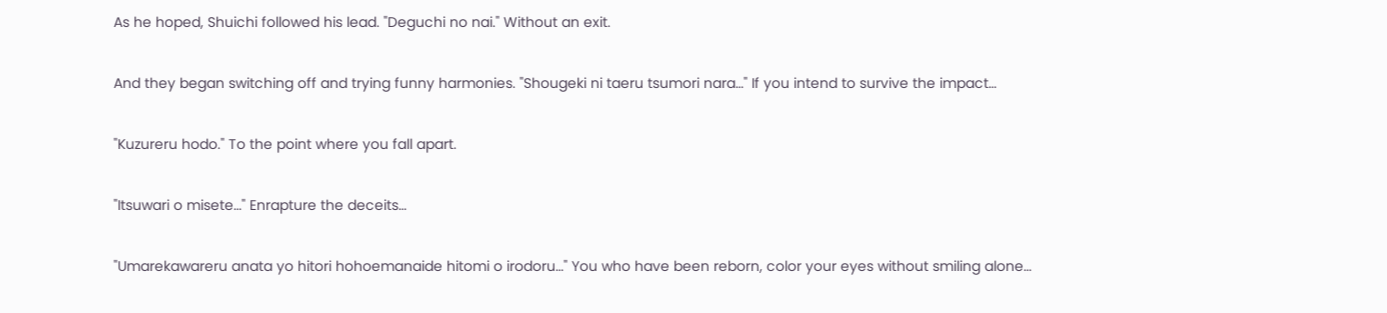As he hoped, Shuichi followed his lead. "Deguchi no nai." Without an exit.

And they began switching off and trying funny harmonies. "Shougeki ni taeru tsumori nara…" If you intend to survive the impact…

"Kuzureru hodo." To the point where you fall apart.

"Itsuwari o misete…" Enrapture the deceits…

"Umarekawareru anata yo hitori hohoemanaide hitomi o irodoru…" You who have been reborn, color your eyes without smiling alone…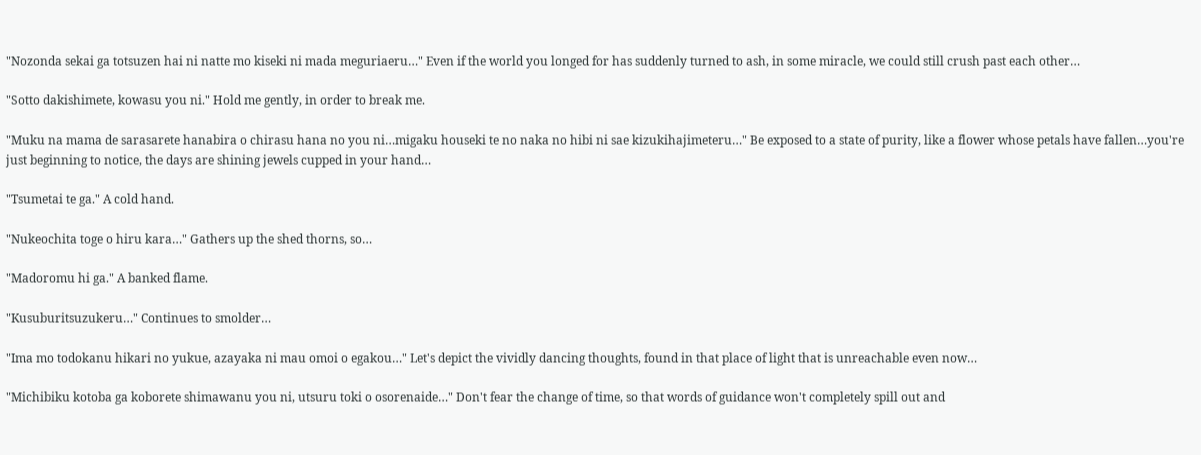"Nozonda sekai ga totsuzen hai ni natte mo kiseki ni mada meguriaeru…" Even if the world you longed for has suddenly turned to ash, in some miracle, we could still crush past each other…

"Sotto dakishimete, kowasu you ni." Hold me gently, in order to break me.

"Muku na mama de sarasarete hanabira o chirasu hana no you ni…migaku houseki te no naka no hibi ni sae kizukihajimeteru…" Be exposed to a state of purity, like a flower whose petals have fallen…you're just beginning to notice, the days are shining jewels cupped in your hand…

"Tsumetai te ga." A cold hand.

"Nukeochita toge o hiru kara…" Gathers up the shed thorns, so…

"Madoromu hi ga." A banked flame.

"Kusuburitsuzukeru…" Continues to smolder…

"Ima mo todokanu hikari no yukue, azayaka ni mau omoi o egakou…" Let's depict the vividly dancing thoughts, found in that place of light that is unreachable even now…

"Michibiku kotoba ga koborete shimawanu you ni, utsuru toki o osorenaide…" Don't fear the change of time, so that words of guidance won't completely spill out and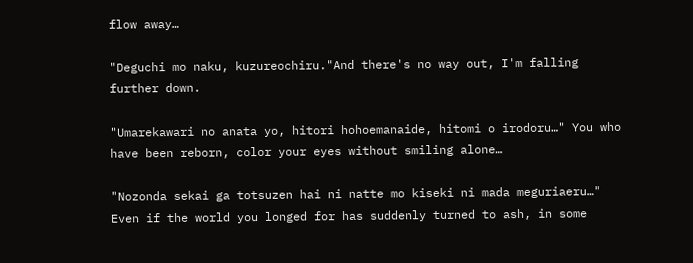flow away…

"Deguchi mo naku, kuzureochiru."And there's no way out, I'm falling further down.

"Umarekawari no anata yo, hitori hohoemanaide, hitomi o irodoru…" You who have been reborn, color your eyes without smiling alone…

"Nozonda sekai ga totsuzen hai ni natte mo kiseki ni mada meguriaeru…" Even if the world you longed for has suddenly turned to ash, in some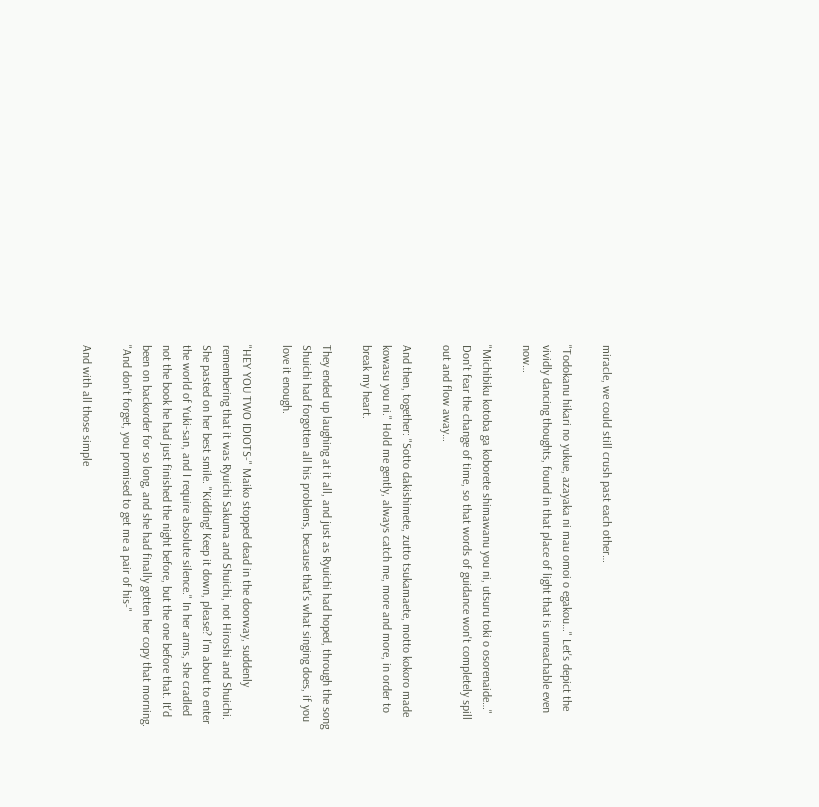miracle, we could still crush past each other…

"Todokanu hikari no yukue, azayaka ni mau omoi o egakou…" Let's depict the vividly dancing thoughts, found in that place of light that is unreachable even now…

"Michibiku kotoba ga koborete shimawanu you ni, utsuru toki o osorenaide…" Don't fear the change of time, so that words of guidance won't completely spill out and flow away…

And then, together: "Sotto dakishimete, zutto tsukamaete, motto kokoro made kowasu you ni." Hold me gently, always catch me, more and more, in order to break my heart.

They ended up laughing at it all, and just as Ryuichi had hoped, through the song Shuichi had forgotten all his problems, because that's what singing does, if you love it enough.

"HEY YOU TWO IDIOTS-" Maiko stopped dead in the doorway, suddenly remembering that it was Ryuichi Sakuma and Shuichi, not Hiroshi and Shuichi. She pasted on her best smile. "Kidding! Keep it down, please? I'm about to enter the world of Yuki-san, and I require absolute silence." In her arms, she cradled not the book he had just finished the night before, but the one before that. It'd been on backorder for so long, and she had finally gotten her copy that morning. "And don't forget, you promised to get me a pair of his-"

And with all those simple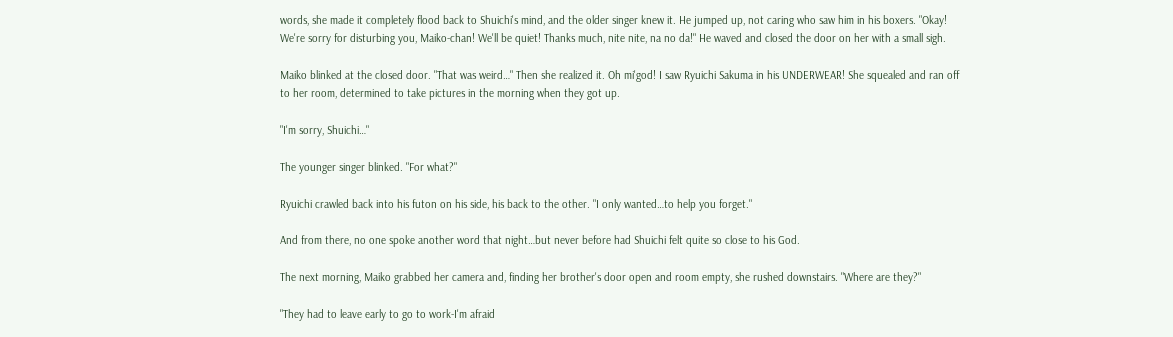words, she made it completely flood back to Shuichi's mind, and the older singer knew it. He jumped up, not caring who saw him in his boxers. "Okay! We're sorry for disturbing you, Maiko-chan! We'll be quiet! Thanks much, nite nite, na no da!" He waved and closed the door on her with a small sigh.

Maiko blinked at the closed door. "That was weird…" Then she realized it. Oh mi'god! I saw Ryuichi Sakuma in his UNDERWEAR! She squealed and ran off to her room, determined to take pictures in the morning when they got up.

"I'm sorry, Shuichi…"

The younger singer blinked. "For what?"

Ryuichi crawled back into his futon on his side, his back to the other. "I only wanted…to help you forget."

And from there, no one spoke another word that night…but never before had Shuichi felt quite so close to his God.

The next morning, Maiko grabbed her camera and, finding her brother's door open and room empty, she rushed downstairs. "Where are they?"

"They had to leave early to go to work-I'm afraid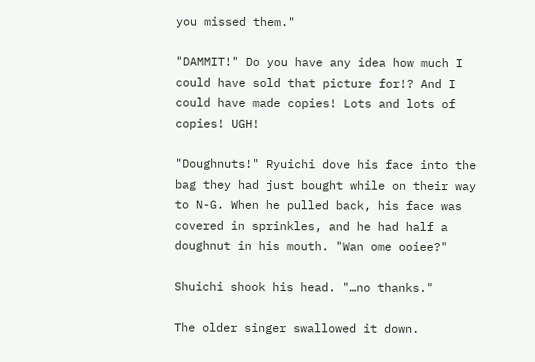you missed them."

"DAMMIT!" Do you have any idea how much I could have sold that picture for!? And I could have made copies! Lots and lots of copies! UGH!

"Doughnuts!" Ryuichi dove his face into the bag they had just bought while on their way to N-G. When he pulled back, his face was covered in sprinkles, and he had half a doughnut in his mouth. "Wan ome ooiee?"

Shuichi shook his head. "…no thanks."

The older singer swallowed it down.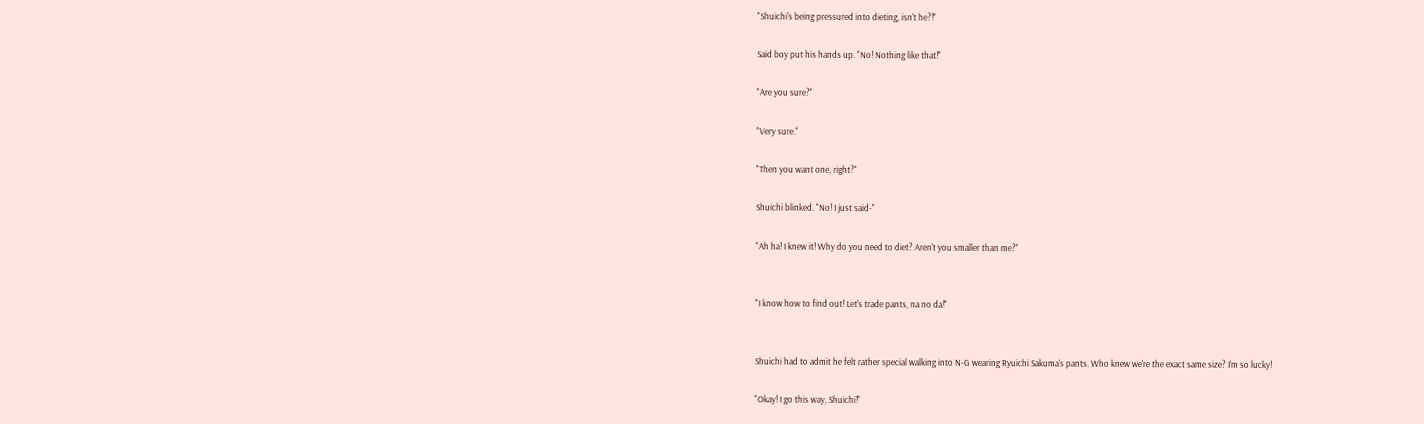"Shuichi's being pressured into dieting, isn't he?!"

Said boy put his hands up. "No! Nothing like that!"

"Are you sure?"

"Very sure."

"Then you want one, right?"

Shuichi blinked. "No! I just said-"

"Ah ha! I knew it! Why do you need to diet? Aren't you smaller than me?"


"I know how to find out! Let's trade pants, na no da!"


Shuichi had to admit he felt rather special walking into N-G wearing Ryuichi Sakuma's pants. Who knew we're the exact same size? I'm so lucky!

"Okay! I go this way, Shuichi!"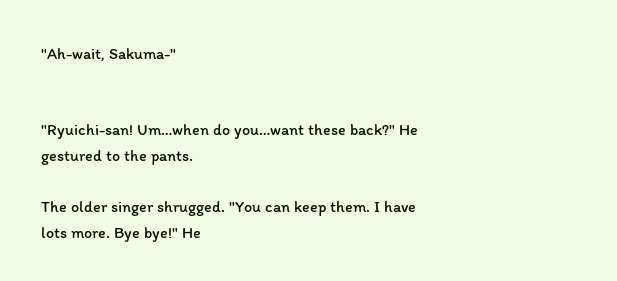"Ah-wait, Sakuma-"


"Ryuichi-san! Um…when do you…want these back?" He gestured to the pants.

The older singer shrugged. "You can keep them. I have lots more. Bye bye!" He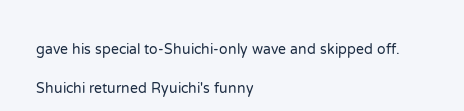gave his special to-Shuichi-only wave and skipped off.

Shuichi returned Ryuichi's funny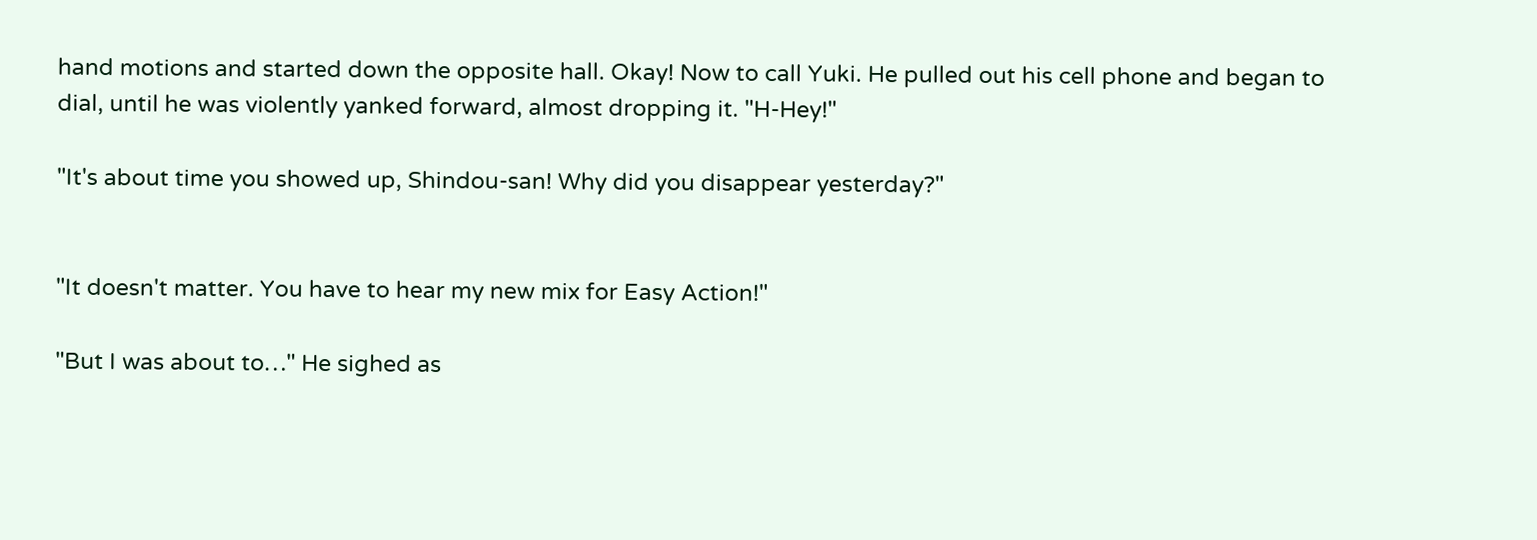hand motions and started down the opposite hall. Okay! Now to call Yuki. He pulled out his cell phone and began to dial, until he was violently yanked forward, almost dropping it. "H-Hey!"

"It's about time you showed up, Shindou-san! Why did you disappear yesterday?"


"It doesn't matter. You have to hear my new mix for Easy Action!"

"But I was about to…" He sighed as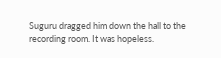Suguru dragged him down the hall to the recording room. It was hopeless.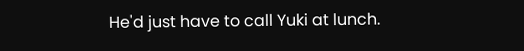He'd just have to call Yuki at lunch.